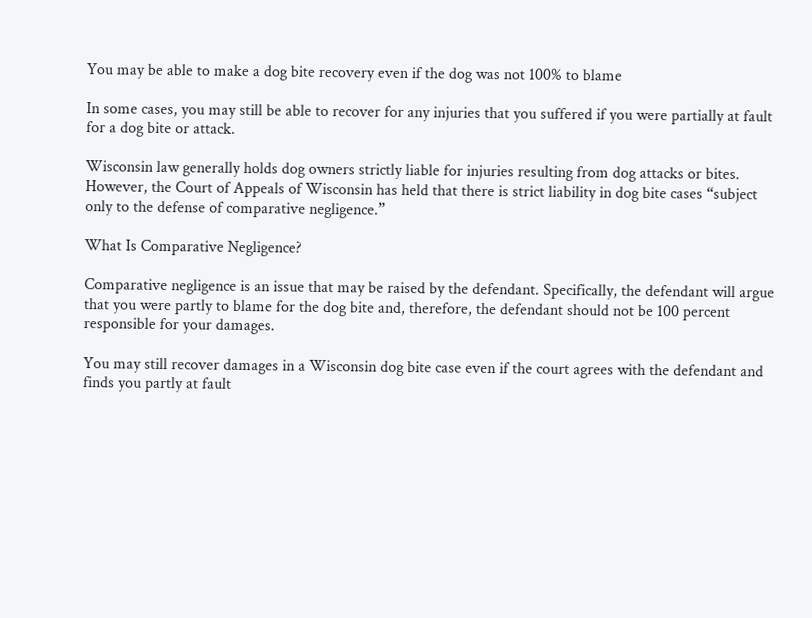You may be able to make a dog bite recovery even if the dog was not 100% to blame

In some cases, you may still be able to recover for any injuries that you suffered if you were partially at fault for a dog bite or attack.

Wisconsin law generally holds dog owners strictly liable for injuries resulting from dog attacks or bites. However, the Court of Appeals of Wisconsin has held that there is strict liability in dog bite cases “subject only to the defense of comparative negligence.”

What Is Comparative Negligence?

Comparative negligence is an issue that may be raised by the defendant. Specifically, the defendant will argue that you were partly to blame for the dog bite and, therefore, the defendant should not be 100 percent responsible for your damages.

You may still recover damages in a Wisconsin dog bite case even if the court agrees with the defendant and finds you partly at fault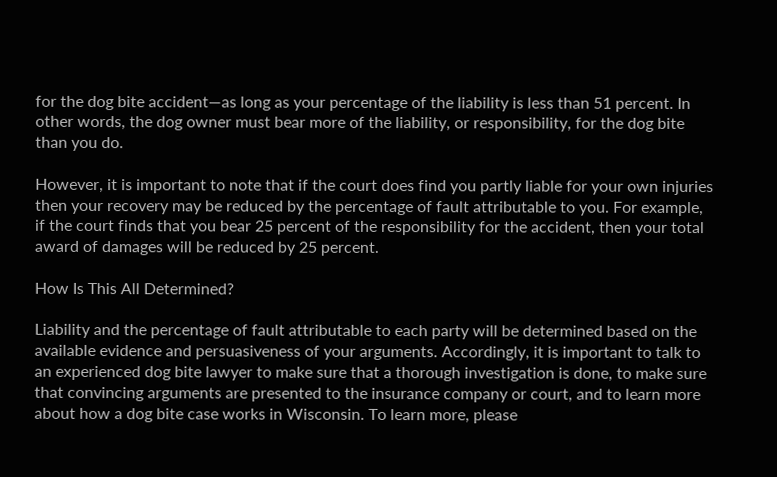for the dog bite accident—as long as your percentage of the liability is less than 51 percent. In other words, the dog owner must bear more of the liability, or responsibility, for the dog bite than you do.

However, it is important to note that if the court does find you partly liable for your own injuries then your recovery may be reduced by the percentage of fault attributable to you. For example, if the court finds that you bear 25 percent of the responsibility for the accident, then your total award of damages will be reduced by 25 percent.

How Is This All Determined?

Liability and the percentage of fault attributable to each party will be determined based on the available evidence and persuasiveness of your arguments. Accordingly, it is important to talk to an experienced dog bite lawyer to make sure that a thorough investigation is done, to make sure that convincing arguments are presented to the insurance company or court, and to learn more about how a dog bite case works in Wisconsin. To learn more, please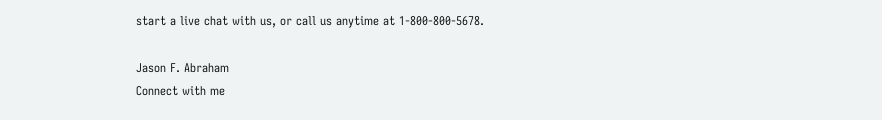start a live chat with us, or call us anytime at 1-800-800-5678.

Jason F. Abraham
Connect with me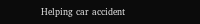Helping car accident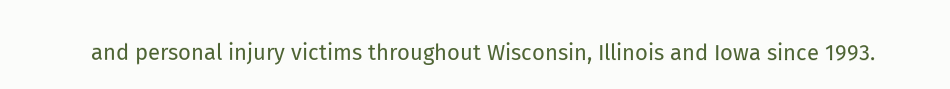and personal injury victims throughout Wisconsin, Illinois and Iowa since 1993.